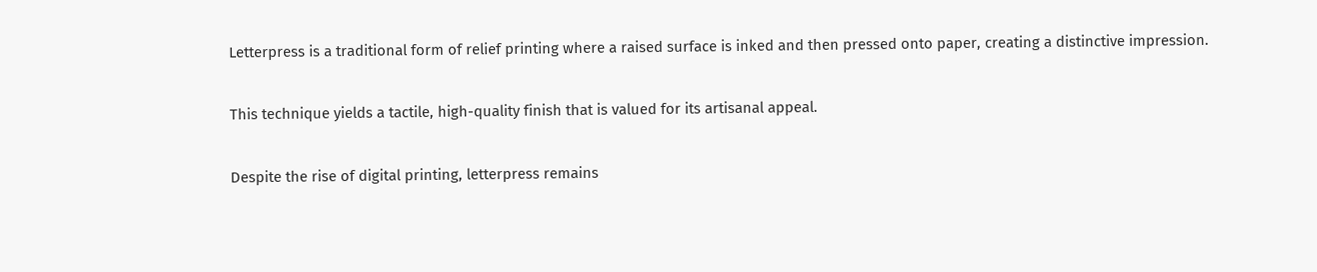Letterpress is a traditional form of relief printing where a raised surface is inked and then pressed onto paper, creating a distinctive impression.

This technique yields a tactile, high-quality finish that is valued for its artisanal appeal.

Despite the rise of digital printing, letterpress remains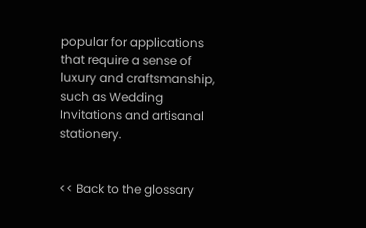popular for applications that require a sense of luxury and craftsmanship, such as Wedding Invitations and artisanal stationery.


<< Back to the glossary